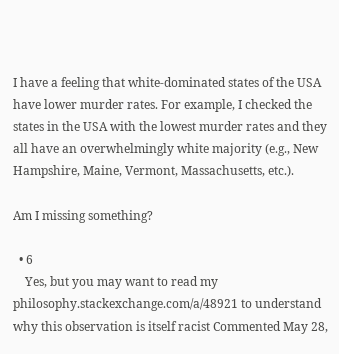I have a feeling that white-dominated states of the USA have lower murder rates. For example, I checked the states in the USA with the lowest murder rates and they all have an overwhelmingly white majority (e.g., New Hampshire, Maine, Vermont, Massachusetts, etc.).

Am I missing something?

  • 6
    Yes, but you may want to read my philosophy.stackexchange.com/a/48921 to understand why this observation is itself racist Commented May 28,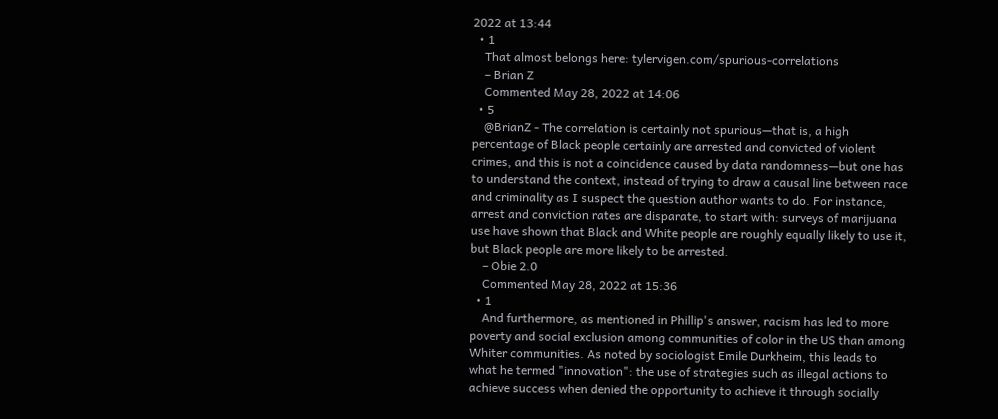2022 at 13:44
  • 1
    That almost belongs here: tylervigen.com/spurious-correlations
    – Brian Z
    Commented May 28, 2022 at 14:06
  • 5
    @BrianZ - The correlation is certainly not spurious—that is, a high percentage of Black people certainly are arrested and convicted of violent crimes, and this is not a coincidence caused by data randomness—but one has to understand the context, instead of trying to draw a causal line between race and criminality as I suspect the question author wants to do. For instance, arrest and conviction rates are disparate, to start with: surveys of marijuana use have shown that Black and White people are roughly equally likely to use it, but Black people are more likely to be arrested.
    – Obie 2.0
    Commented May 28, 2022 at 15:36
  • 1
    And furthermore, as mentioned in Phillip's answer, racism has led to more poverty and social exclusion among communities of color in the US than among Whiter communities. As noted by sociologist Emile Durkheim, this leads to what he termed "innovation": the use of strategies such as illegal actions to achieve success when denied the opportunity to achieve it through socially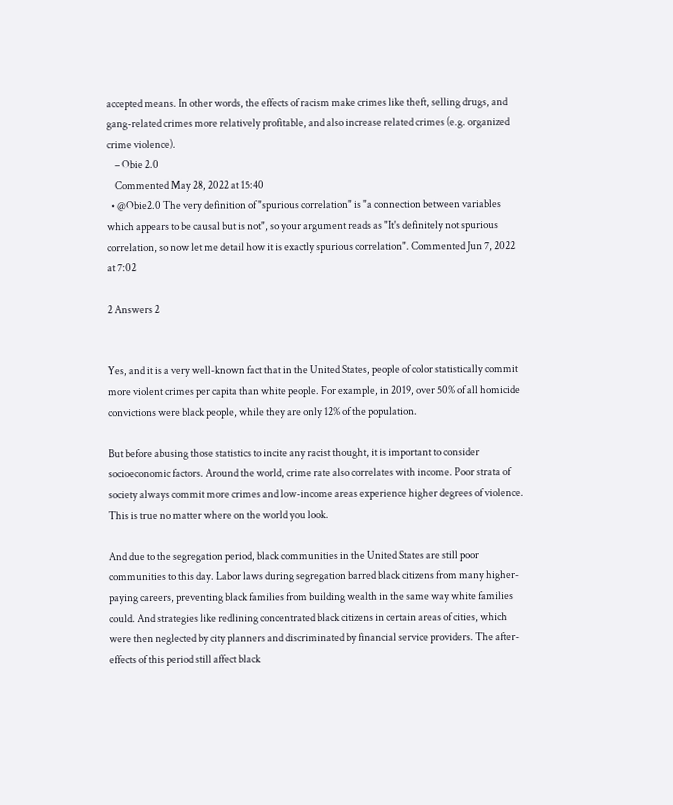accepted means. In other words, the effects of racism make crimes like theft, selling drugs, and gang-related crimes more relatively profitable, and also increase related crimes (e.g. organized crime violence).
    – Obie 2.0
    Commented May 28, 2022 at 15:40
  • @Obie2.0 The very definition of "spurious correlation" is "a connection between variables which appears to be causal but is not", so your argument reads as "It's definitely not spurious correlation, so now let me detail how it is exactly spurious correlation". Commented Jun 7, 2022 at 7:02

2 Answers 2


Yes, and it is a very well-known fact that in the United States, people of color statistically commit more violent crimes per capita than white people. For example, in 2019, over 50% of all homicide convictions were black people, while they are only 12% of the population.

But before abusing those statistics to incite any racist thought, it is important to consider socioeconomic factors. Around the world, crime rate also correlates with income. Poor strata of society always commit more crimes and low-income areas experience higher degrees of violence. This is true no matter where on the world you look.

And due to the segregation period, black communities in the United States are still poor communities to this day. Labor laws during segregation barred black citizens from many higher-paying careers, preventing black families from building wealth in the same way white families could. And strategies like redlining concentrated black citizens in certain areas of cities, which were then neglected by city planners and discriminated by financial service providers. The after-effects of this period still affect black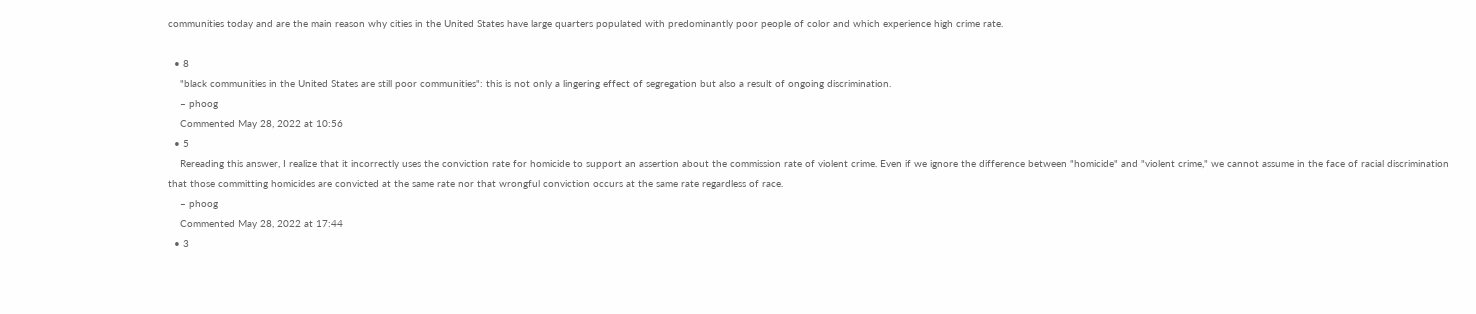communities today and are the main reason why cities in the United States have large quarters populated with predominantly poor people of color and which experience high crime rate.

  • 8
    "black communities in the United States are still poor communities": this is not only a lingering effect of segregation but also a result of ongoing discrimination.
    – phoog
    Commented May 28, 2022 at 10:56
  • 5
    Rereading this answer, I realize that it incorrectly uses the conviction rate for homicide to support an assertion about the commission rate of violent crime. Even if we ignore the difference between "homicide" and "violent crime," we cannot assume in the face of racial discrimination that those committing homicides are convicted at the same rate nor that wrongful conviction occurs at the same rate regardless of race.
    – phoog
    Commented May 28, 2022 at 17:44
  • 3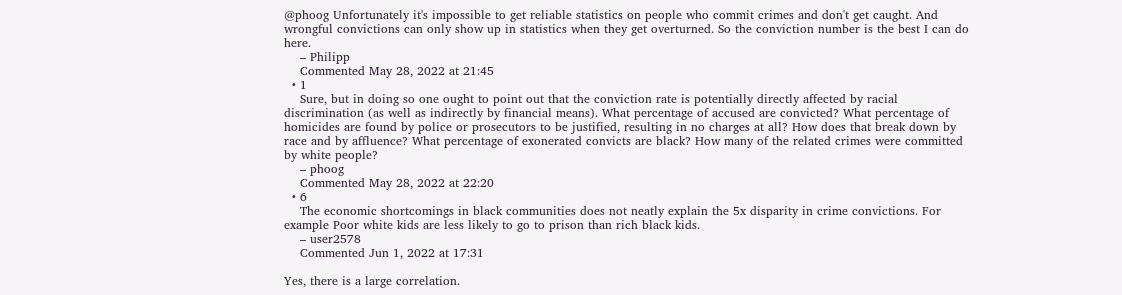@phoog Unfortunately it's impossible to get reliable statistics on people who commit crimes and don't get caught. And wrongful convictions can only show up in statistics when they get overturned. So the conviction number is the best I can do here.
    – Philipp
    Commented May 28, 2022 at 21:45
  • 1
    Sure, but in doing so one ought to point out that the conviction rate is potentially directly affected by racial discrimination (as well as indirectly by financial means). What percentage of accused are convicted? What percentage of homicides are found by police or prosecutors to be justified, resulting in no charges at all? How does that break down by race and by affluence? What percentage of exonerated convicts are black? How many of the related crimes were committed by white people?
    – phoog
    Commented May 28, 2022 at 22:20
  • 6
    The economic shortcomings in black communities does not neatly explain the 5x disparity in crime convictions. For example Poor white kids are less likely to go to prison than rich black kids.
    – user2578
    Commented Jun 1, 2022 at 17:31

Yes, there is a large correlation.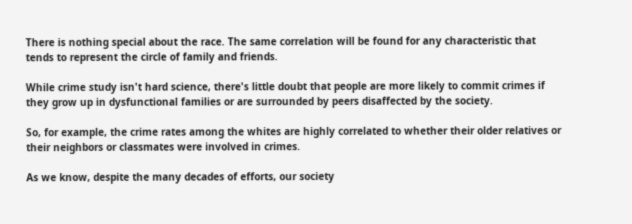There is nothing special about the race. The same correlation will be found for any characteristic that tends to represent the circle of family and friends.

While crime study isn't hard science, there's little doubt that people are more likely to commit crimes if they grow up in dysfunctional families or are surrounded by peers disaffected by the society.

So, for example, the crime rates among the whites are highly correlated to whether their older relatives or their neighbors or classmates were involved in crimes.

As we know, despite the many decades of efforts, our society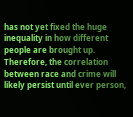has not yet fixed the huge inequality in how different people are brought up. Therefore, the correlation between race and crime will likely persist until ever person,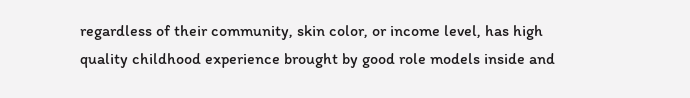regardless of their community, skin color, or income level, has high quality childhood experience brought by good role models inside and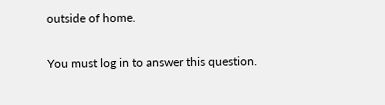outside of home.

You must log in to answer this question.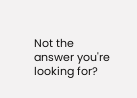Not the answer you're looking for?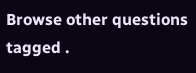Browse other questions tagged .